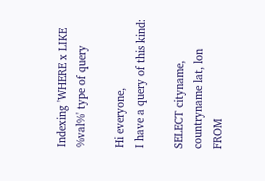Indexing 'WHERE x LIKE %val%' type of query

Hi everyone,
I have a query of this kind:

SELECT cityname, countryname lat, lon
FROM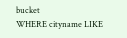bucket
WHERE cityname LIKE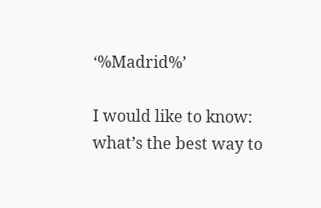‘%Madrid%’

I would like to know: what’s the best way to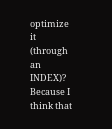optimize it (through an INDEX)? Because I think that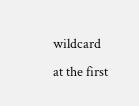wildcard at the first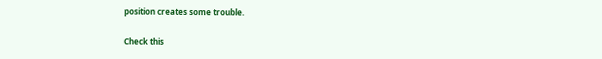position creates some trouble.

Check this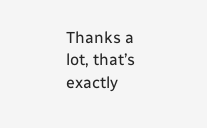Thanks a lot, that’s exactly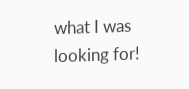what I was looking for!